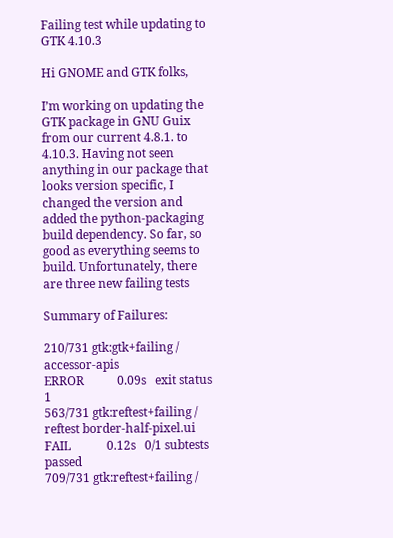Failing test while updating to GTK 4.10.3

Hi GNOME and GTK folks,

I’m working on updating the GTK package in GNU Guix from our current 4.8.1. to 4.10.3. Having not seen anything in our package that looks version specific, I changed the version and added the python-packaging build dependency. So far, so good as everything seems to build. Unfortunately, there are three new failing tests

Summary of Failures:

210/731 gtk:gtk+failing / accessor-apis                                                             ERROR           0.09s   exit status 1
563/731 gtk:reftest+failing / reftest border-half-pixel.ui                                          FAIL            0.12s   0/1 subtests passed
709/731 gtk:reftest+failing /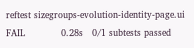reftest sizegroups-evolution-identity-page.ui                         FAIL            0.28s   0/1 subtests passed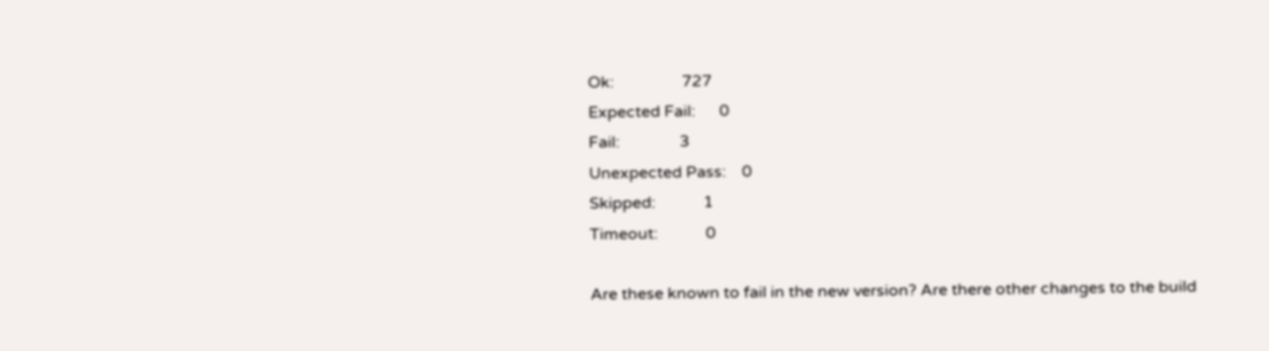Ok:                 727
Expected Fail:      0
Fail:               3
Unexpected Pass:    0
Skipped:            1
Timeout:            0

Are these known to fail in the new version? Are there other changes to the build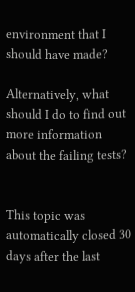environment that I should have made?

Alternatively, what should I do to find out more information about the failing tests?


This topic was automatically closed 30 days after the last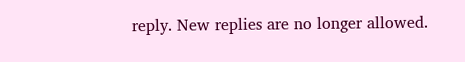reply. New replies are no longer allowed.